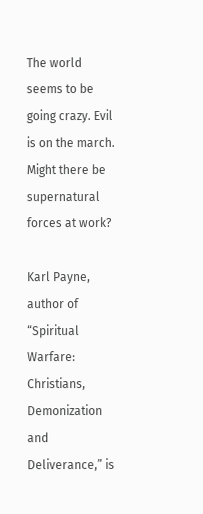The world seems to be going crazy. Evil is on the march. Might there be supernatural forces at work?

Karl Payne, author of “Spiritual Warfare: Christians, Demonization and Deliverance,” is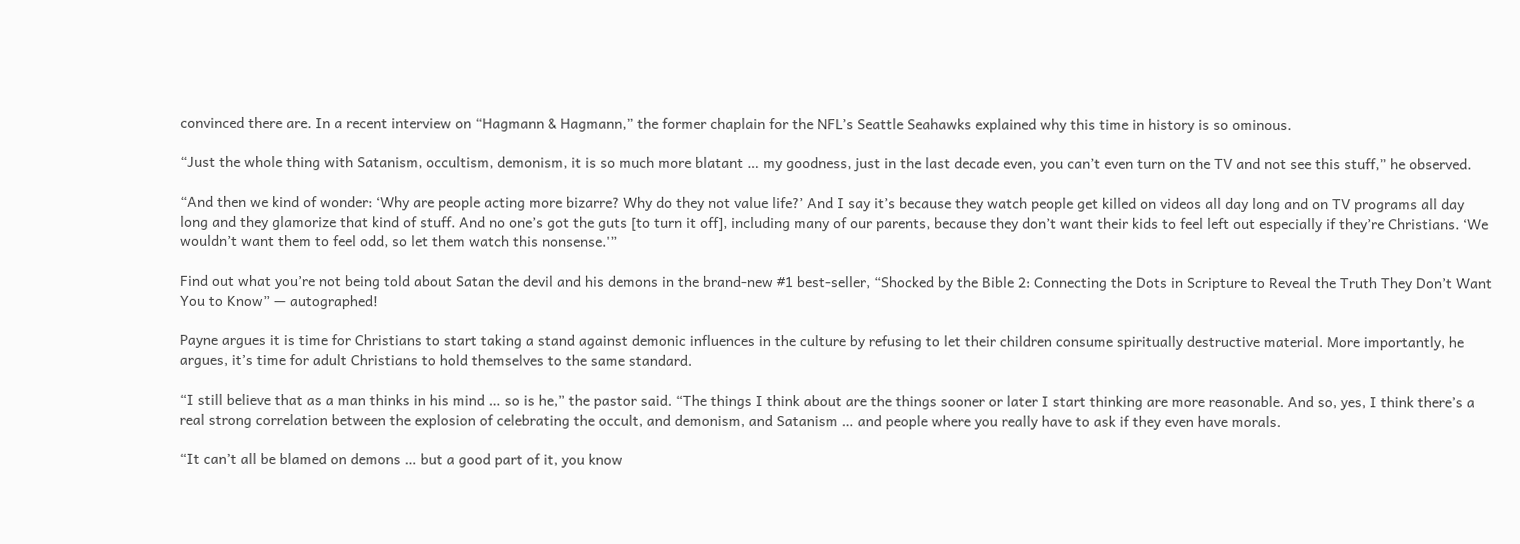convinced there are. In a recent interview on “Hagmann & Hagmann,” the former chaplain for the NFL’s Seattle Seahawks explained why this time in history is so ominous.

“Just the whole thing with Satanism, occultism, demonism, it is so much more blatant … my goodness, just in the last decade even, you can’t even turn on the TV and not see this stuff,” he observed.

“And then we kind of wonder: ‘Why are people acting more bizarre? Why do they not value life?’ And I say it’s because they watch people get killed on videos all day long and on TV programs all day long and they glamorize that kind of stuff. And no one’s got the guts [to turn it off], including many of our parents, because they don’t want their kids to feel left out especially if they’re Christians. ‘We wouldn’t want them to feel odd, so let them watch this nonsense.'”

Find out what you’re not being told about Satan the devil and his demons in the brand-new #1 best-seller, “Shocked by the Bible 2: Connecting the Dots in Scripture to Reveal the Truth They Don’t Want You to Know” — autographed!

Payne argues it is time for Christians to start taking a stand against demonic influences in the culture by refusing to let their children consume spiritually destructive material. More importantly, he argues, it’s time for adult Christians to hold themselves to the same standard.

“I still believe that as a man thinks in his mind … so is he,” the pastor said. “The things I think about are the things sooner or later I start thinking are more reasonable. And so, yes, I think there’s a real strong correlation between the explosion of celebrating the occult, and demonism, and Satanism … and people where you really have to ask if they even have morals.

“It can’t all be blamed on demons … but a good part of it, you know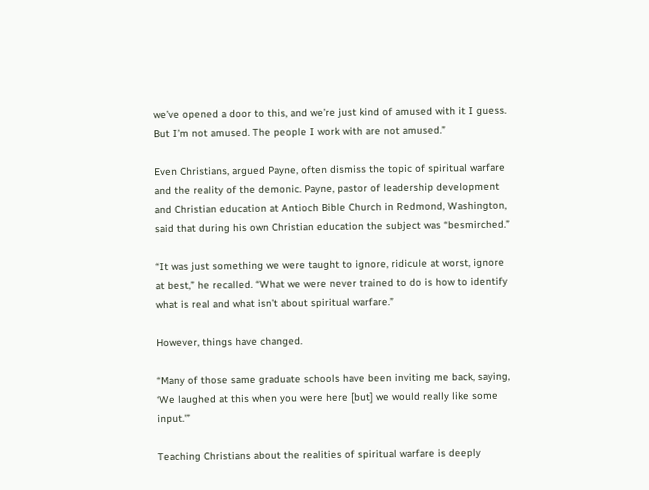we’ve opened a door to this, and we’re just kind of amused with it I guess. But I’m not amused. The people I work with are not amused.”

Even Christians, argued Payne, often dismiss the topic of spiritual warfare and the reality of the demonic. Payne, pastor of leadership development and Christian education at Antioch Bible Church in Redmond, Washington, said that during his own Christian education the subject was “besmirched.”

“It was just something we were taught to ignore, ridicule at worst, ignore at best,” he recalled. “What we were never trained to do is how to identify what is real and what isn’t about spiritual warfare.”

However, things have changed.

“Many of those same graduate schools have been inviting me back, saying, ‘We laughed at this when you were here [but] we would really like some input.'”

Teaching Christians about the realities of spiritual warfare is deeply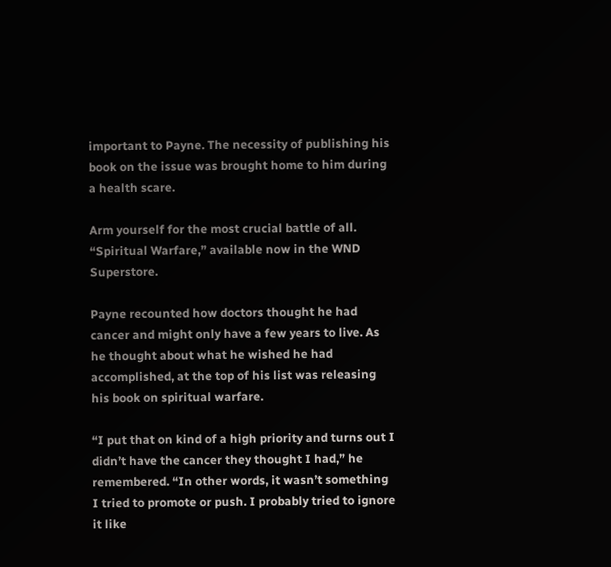important to Payne. The necessity of publishing his book on the issue was brought home to him during a health scare.

Arm yourself for the most crucial battle of all. “Spiritual Warfare,” available now in the WND Superstore.

Payne recounted how doctors thought he had cancer and might only have a few years to live. As he thought about what he wished he had accomplished, at the top of his list was releasing his book on spiritual warfare.

“I put that on kind of a high priority and turns out I didn’t have the cancer they thought I had,” he remembered. “In other words, it wasn’t something I tried to promote or push. I probably tried to ignore it like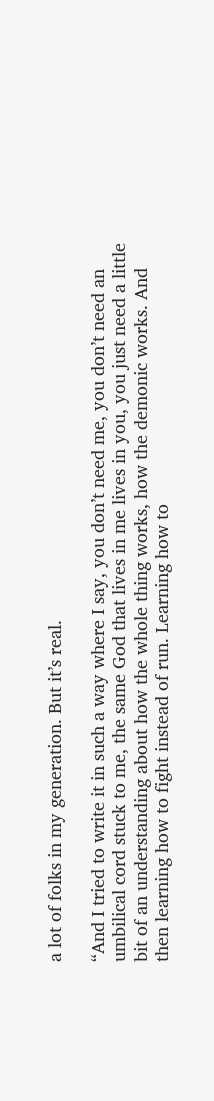a lot of folks in my generation. But it’s real.

“And I tried to write it in such a way where I say, you don’t need me, you don’t need an umbilical cord stuck to me, the same God that lives in me lives in you, you just need a little bit of an understanding about how the whole thing works, how the demonic works. And then learning how to fight instead of run. Learning how to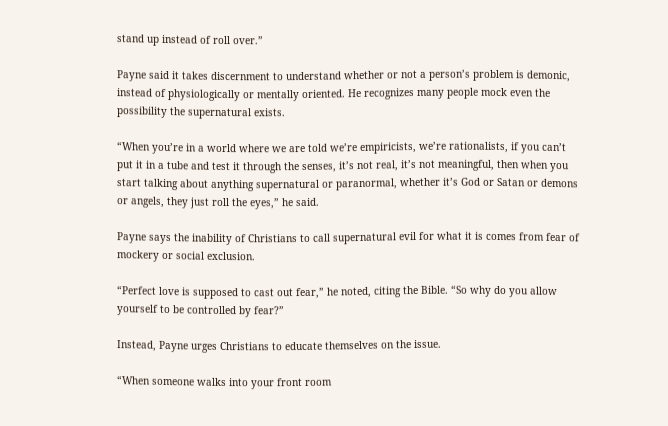stand up instead of roll over.”

Payne said it takes discernment to understand whether or not a person’s problem is demonic, instead of physiologically or mentally oriented. He recognizes many people mock even the possibility the supernatural exists.

“When you’re in a world where we are told we’re empiricists, we’re rationalists, if you can’t put it in a tube and test it through the senses, it’s not real, it’s not meaningful, then when you start talking about anything supernatural or paranormal, whether it’s God or Satan or demons or angels, they just roll the eyes,” he said.

Payne says the inability of Christians to call supernatural evil for what it is comes from fear of mockery or social exclusion.

“Perfect love is supposed to cast out fear,” he noted, citing the Bible. “So why do you allow yourself to be controlled by fear?”

Instead, Payne urges Christians to educate themselves on the issue.

“When someone walks into your front room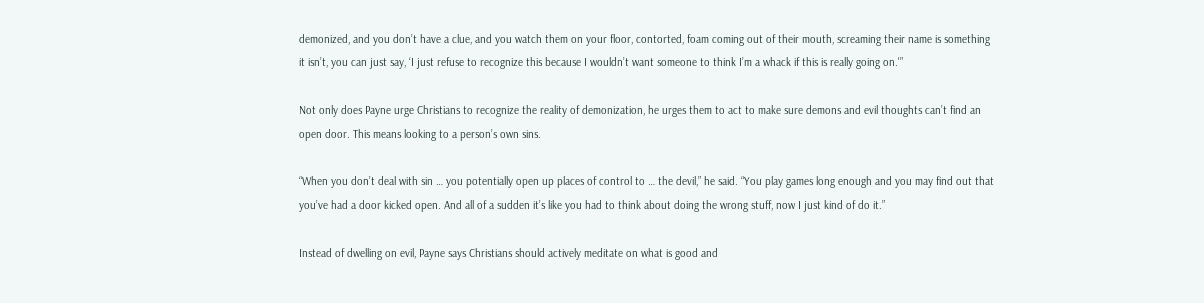demonized, and you don’t have a clue, and you watch them on your floor, contorted, foam coming out of their mouth, screaming their name is something it isn’t, you can just say, ‘I just refuse to recognize this because I wouldn’t want someone to think I’m a whack if this is really going on.'”

Not only does Payne urge Christians to recognize the reality of demonization, he urges them to act to make sure demons and evil thoughts can’t find an open door. This means looking to a person’s own sins.

“When you don’t deal with sin … you potentially open up places of control to … the devil,” he said. “You play games long enough and you may find out that you’ve had a door kicked open. And all of a sudden it’s like you had to think about doing the wrong stuff, now I just kind of do it.”

Instead of dwelling on evil, Payne says Christians should actively meditate on what is good and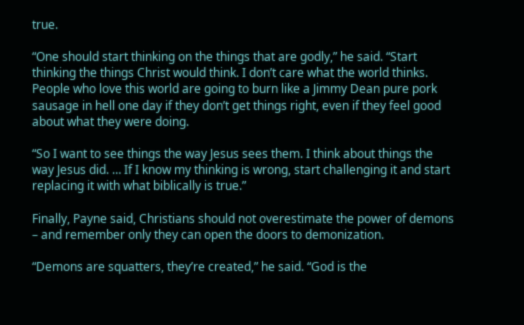true.

“One should start thinking on the things that are godly,” he said. “Start thinking the things Christ would think. I don’t care what the world thinks. People who love this world are going to burn like a Jimmy Dean pure pork sausage in hell one day if they don’t get things right, even if they feel good about what they were doing.

“So I want to see things the way Jesus sees them. I think about things the way Jesus did. … If I know my thinking is wrong, start challenging it and start replacing it with what biblically is true.”

Finally, Payne said, Christians should not overestimate the power of demons – and remember only they can open the doors to demonization.

“Demons are squatters, they’re created,” he said. “God is the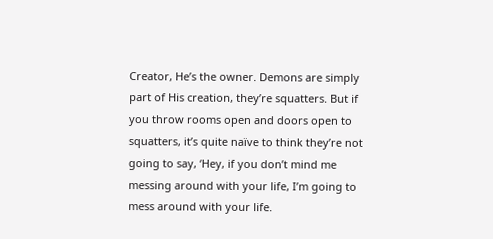Creator, He’s the owner. Demons are simply part of His creation, they’re squatters. But if you throw rooms open and doors open to squatters, it’s quite naïve to think they’re not going to say, ‘Hey, if you don’t mind me messing around with your life, I’m going to mess around with your life.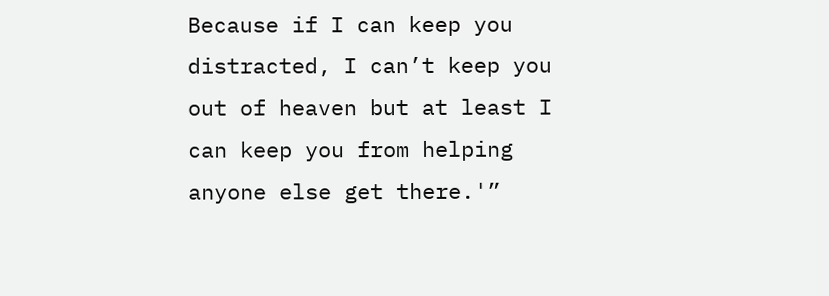Because if I can keep you distracted, I can’t keep you out of heaven but at least I can keep you from helping anyone else get there.'”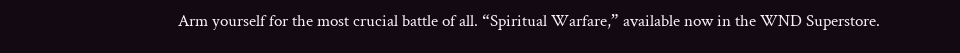Arm yourself for the most crucial battle of all. “Spiritual Warfare,” available now in the WND Superstore.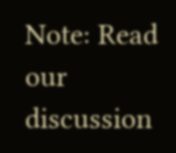Note: Read our discussion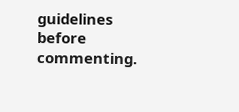guidelines before commenting.